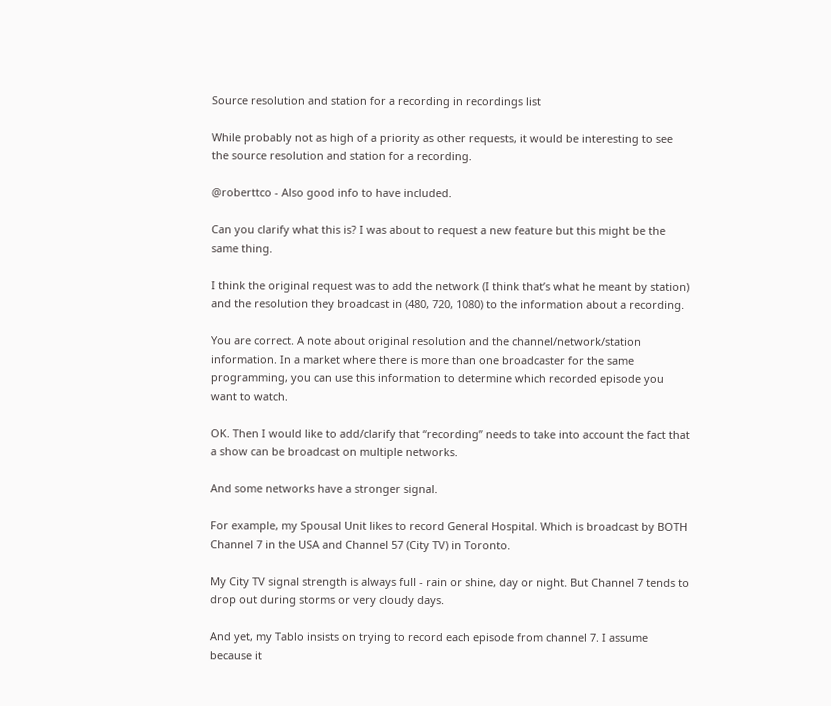Source resolution and station for a recording in recordings list

While probably not as high of a priority as other requests, it would be interesting to see the source resolution and station for a recording.

@roberttco - Also good info to have included.

Can you clarify what this is? I was about to request a new feature but this might be the same thing.

I think the original request was to add the network (I think that’s what he meant by station) and the resolution they broadcast in (480, 720, 1080) to the information about a recording.

You are correct. A note about original resolution and the channel/network/station information. In a market where there is more than one broadcaster for the same programming, you can use this information to determine which recorded episode you want to watch.

OK. Then I would like to add/clarify that “recording” needs to take into account the fact that a show can be broadcast on multiple networks.

And some networks have a stronger signal.

For example, my Spousal Unit likes to record General Hospital. Which is broadcast by BOTH Channel 7 in the USA and Channel 57 (City TV) in Toronto.

My City TV signal strength is always full - rain or shine, day or night. But Channel 7 tends to drop out during storms or very cloudy days.

And yet, my Tablo insists on trying to record each episode from channel 7. I assume because it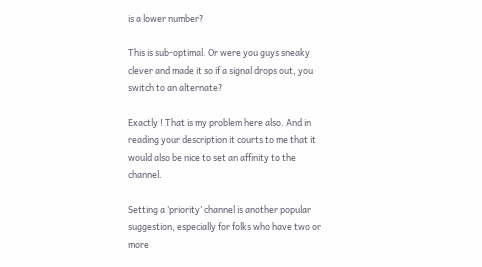is a lower number?

This is sub-optimal. Or were you guys sneaky clever and made it so if a signal drops out, you switch to an alternate?

Exactly ! That is my problem here also. And in reading your description it courts to me that it would also be nice to set an affinity to the channel.

Setting a ‘priority’ channel is another popular suggestion, especially for folks who have two or more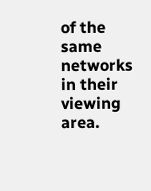of the same networks in their viewing area.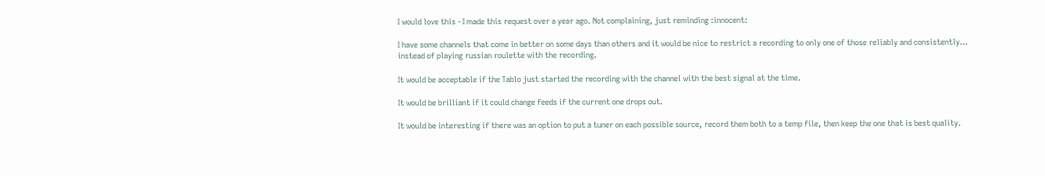I would love this - I made this request over a year ago. Not complaining, just reminding :innocent:

I have some channels that come in better on some days than others and it would be nice to restrict a recording to only one of those reliably and consistently… instead of playing russian roulette with the recording.

It would be acceptable if the Tablo just started the recording with the channel with the best signal at the time.

It would be brilliant if it could change feeds if the current one drops out.

It would be interesting if there was an option to put a tuner on each possible source, record them both to a temp file, then keep the one that is best quality.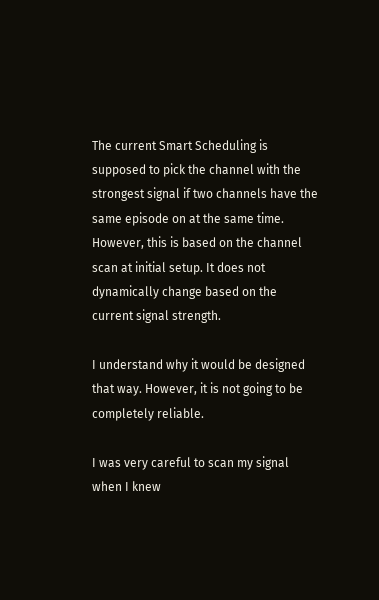The current Smart Scheduling is supposed to pick the channel with the strongest signal if two channels have the same episode on at the same time. However, this is based on the channel scan at initial setup. It does not dynamically change based on the current signal strength.

I understand why it would be designed that way. However, it is not going to be completely reliable.

I was very careful to scan my signal when I knew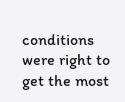conditions were right to get the most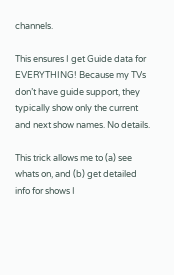channels.

This ensures I get Guide data for EVERYTHING! Because my TVs don’t have guide support, they typically show only the current and next show names. No details.

This trick allows me to (a) see whats on, and (b) get detailed info for shows I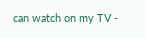can watch on my TV -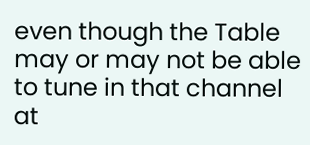even though the Table may or may not be able to tune in that channel at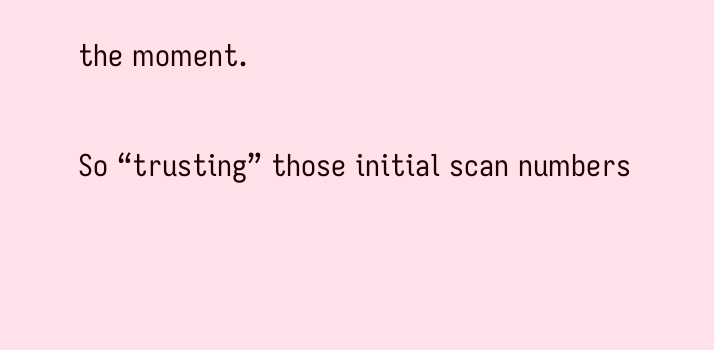the moment.

So “trusting” those initial scan numbers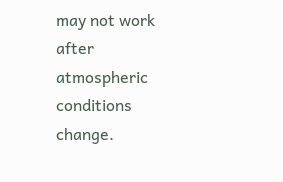may not work after atmospheric conditions change.